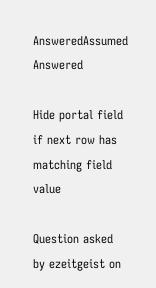AnsweredAssumed Answered

Hide portal field if next row has matching field value

Question asked by ezeitgeist on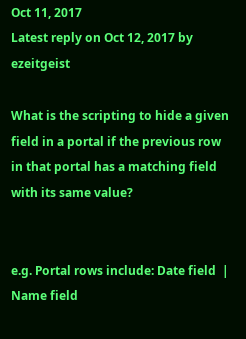Oct 11, 2017
Latest reply on Oct 12, 2017 by ezeitgeist

What is the scripting to hide a given field in a portal if the previous row in that portal has a matching field with its same value?


e.g. Portal rows include: Date field  |  Name field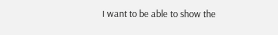I want to be able to show the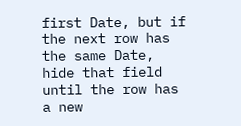first Date, but if the next row has the same Date, hide that field until the row has a new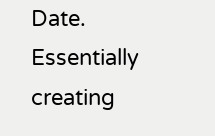Date. Essentially creating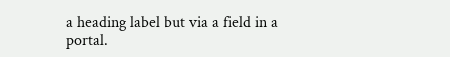a heading label but via a field in a portal.